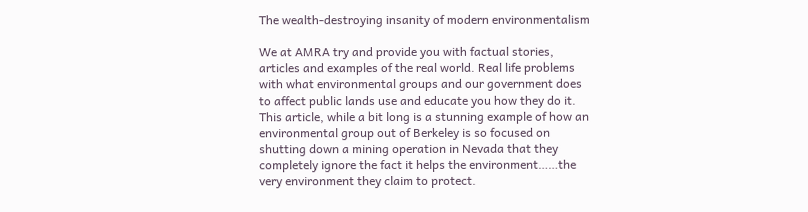The wealth-destroying insanity of modern environmentalism

We at AMRA try and provide you with factual stories, articles and examples of the real world. Real life problems with what environmental groups and our government does to affect public lands use and educate you how they do it.
This article, while a bit long is a stunning example of how an environmental group out of Berkeley is so focused on shutting down a mining operation in Nevada that they completely ignore the fact it helps the environment……the very environment they claim to protect.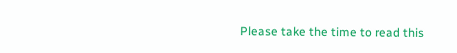Please take the time to read this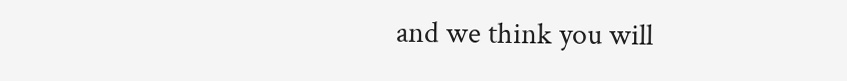and we think you will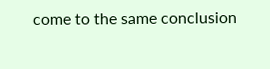come to the same conclusion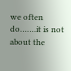we often do…….it is not about the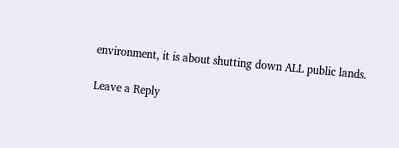environment, it is about shutting down ALL public lands.

Leave a Reply